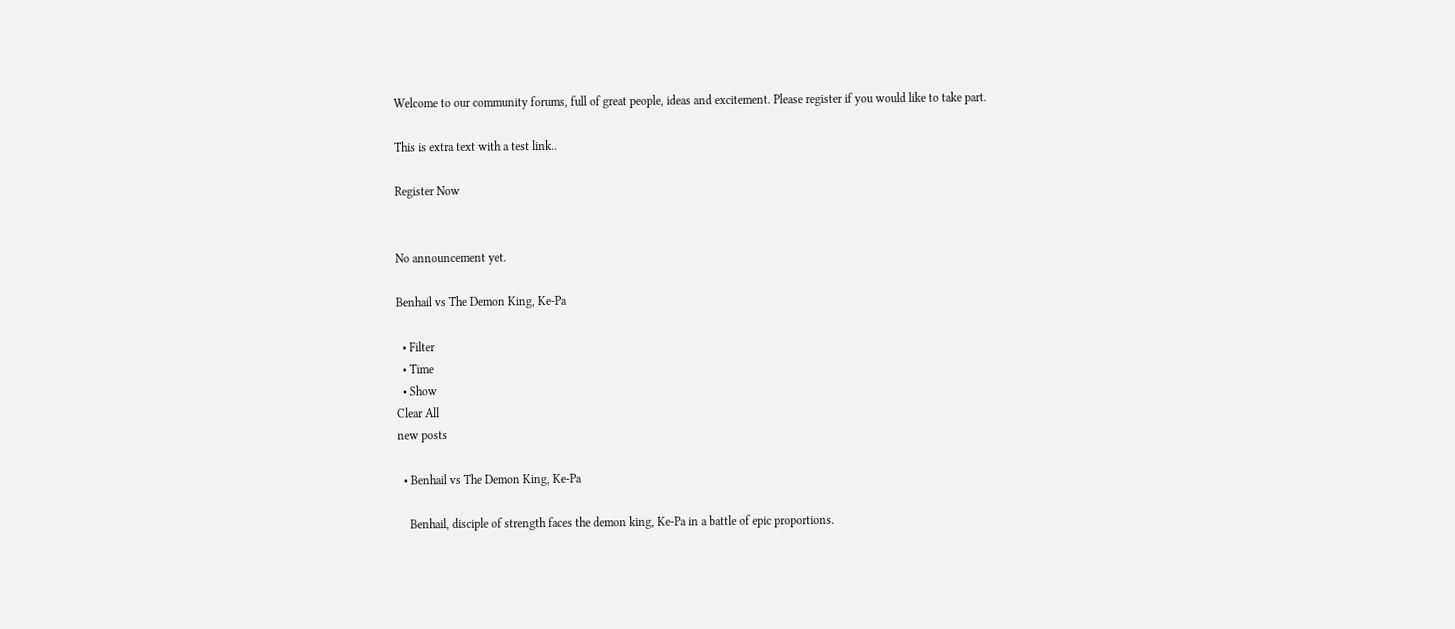Welcome to our community forums, full of great people, ideas and excitement. Please register if you would like to take part.

This is extra text with a test link..

Register Now


No announcement yet.

Benhail vs The Demon King, Ke-Pa

  • Filter
  • Time
  • Show
Clear All
new posts

  • Benhail vs The Demon King, Ke-Pa

    Benhail, disciple of strength faces the demon king, Ke-Pa in a battle of epic proportions.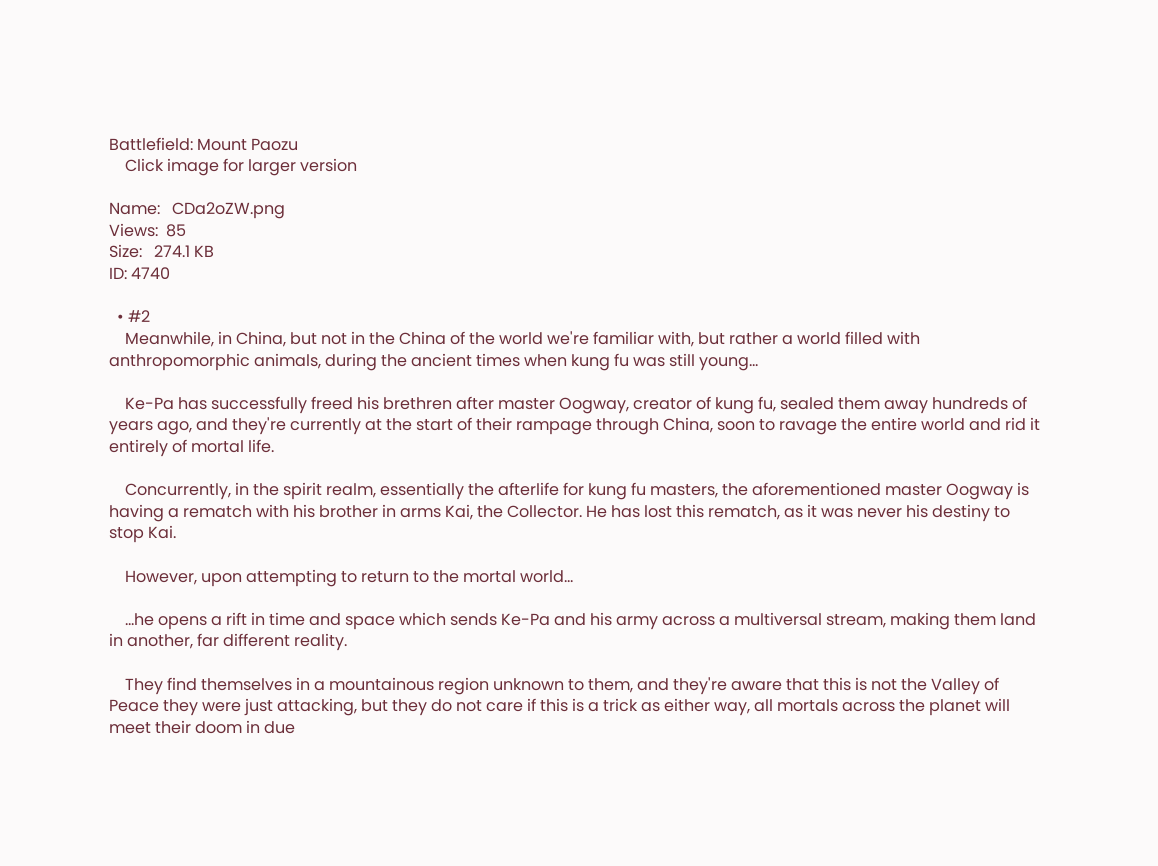Battlefield: Mount Paozu
    Click image for larger version

Name:   CDa2oZW.png
Views:  85
Size:   274.1 KB
ID: 4740

  • #2
    Meanwhile, in China, but not in the China of the world we're familiar with, but rather a world filled with anthropomorphic animals, during the ancient times when kung fu was still young...

    Ke-Pa has successfully freed his brethren after master Oogway, creator of kung fu, sealed them away hundreds of years ago, and they're currently at the start of their rampage through China, soon to ravage the entire world and rid it entirely of mortal life.

    Concurrently, in the spirit realm, essentially the afterlife for kung fu masters, the aforementioned master Oogway is having a rematch with his brother in arms Kai, the Collector. He has lost this rematch, as it was never his destiny to stop Kai.

    However, upon attempting to return to the mortal world...

    ...he opens a rift in time and space which sends Ke-Pa and his army across a multiversal stream, making them land in another, far different reality.

    They find themselves in a mountainous region unknown to them, and they're aware that this is not the Valley of Peace they were just attacking, but they do not care if this is a trick as either way, all mortals across the planet will meet their doom in due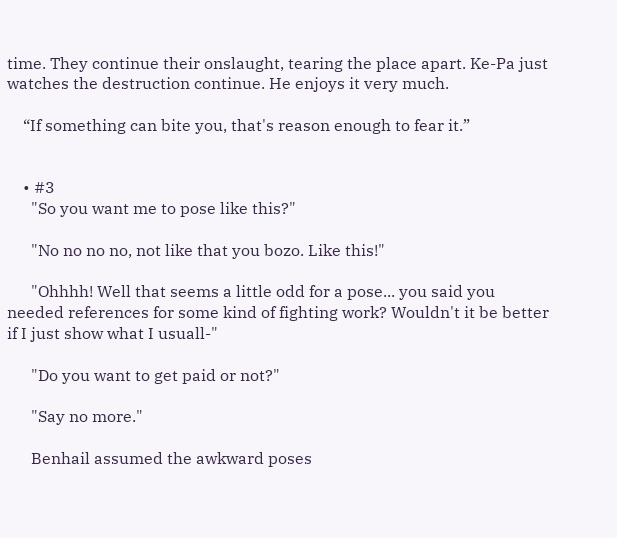time. They continue their onslaught, tearing the place apart. Ke-Pa just watches the destruction continue. He enjoys it very much.

    “If something can bite you, that's reason enough to fear it.”


    • #3
      "So you want me to pose like this?"

      "No no no no, not like that you bozo. Like this!"

      "Ohhhh! Well that seems a little odd for a pose... you said you needed references for some kind of fighting work? Wouldn't it be better if I just show what I usuall-"

      "Do you want to get paid or not?"

      "Say no more."

      Benhail assumed the awkward poses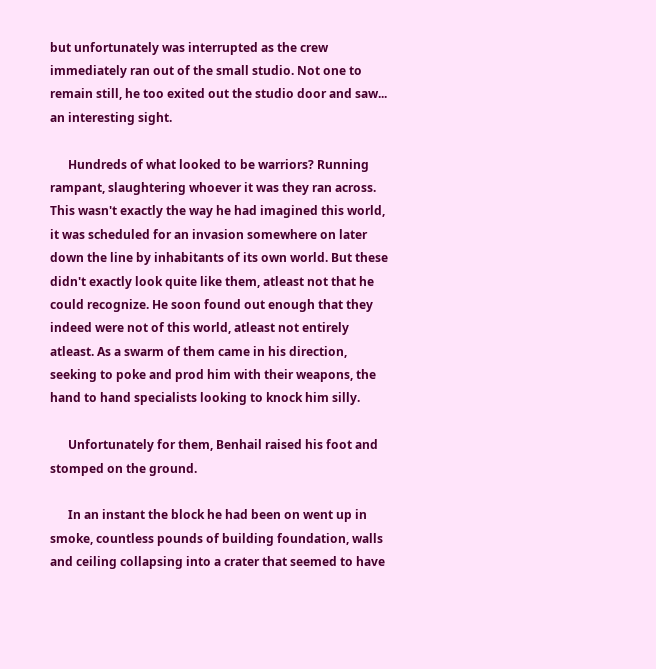but unfortunately was interrupted as the crew immediately ran out of the small studio. Not one to remain still, he too exited out the studio door and saw... an interesting sight.

      Hundreds of what looked to be warriors? Running rampant, slaughtering whoever it was they ran across. This wasn't exactly the way he had imagined this world, it was scheduled for an invasion somewhere on later down the line by inhabitants of its own world. But these didn't exactly look quite like them, atleast not that he could recognize. He soon found out enough that they indeed were not of this world, atleast not entirely atleast. As a swarm of them came in his direction, seeking to poke and prod him with their weapons, the hand to hand specialists looking to knock him silly.

      Unfortunately for them, Benhail raised his foot and stomped on the ground.

      In an instant the block he had been on went up in smoke, countless pounds of building foundation, walls and ceiling collapsing into a crater that seemed to have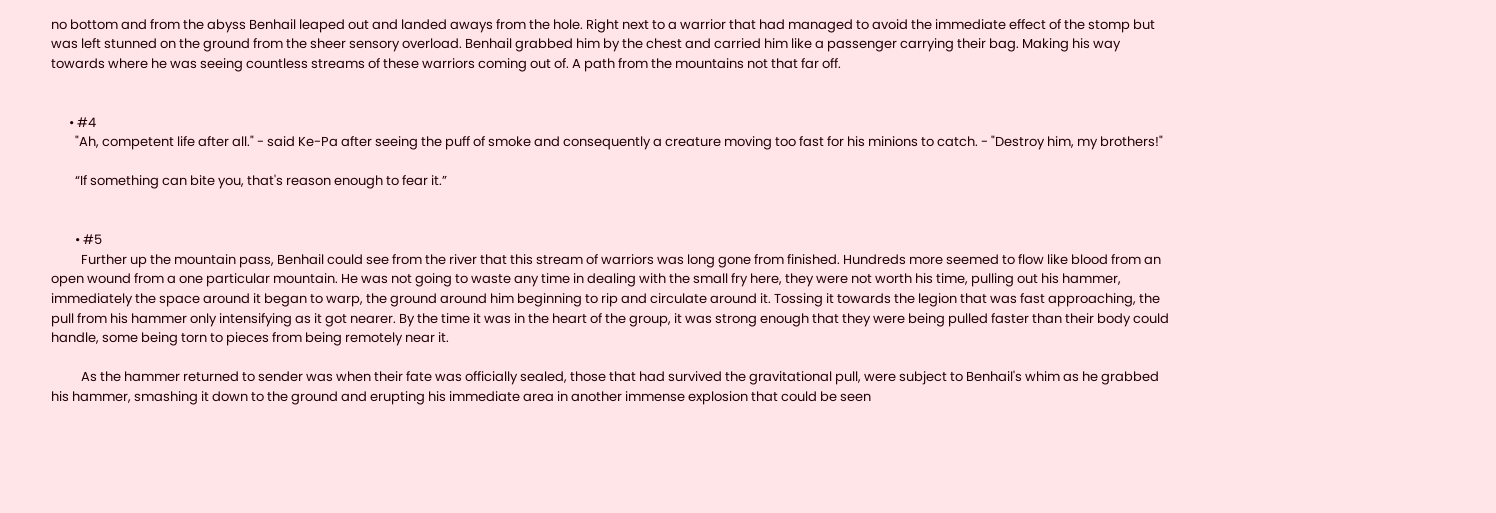no bottom and from the abyss Benhail leaped out and landed aways from the hole. Right next to a warrior that had managed to avoid the immediate effect of the stomp but was left stunned on the ground from the sheer sensory overload. Benhail grabbed him by the chest and carried him like a passenger carrying their bag. Making his way towards where he was seeing countless streams of these warriors coming out of. A path from the mountains not that far off.


      • #4
        "Ah, competent life after all." - said Ke-Pa after seeing the puff of smoke and consequently a creature moving too fast for his minions to catch. - "Destroy him, my brothers!"

        “If something can bite you, that's reason enough to fear it.”


        • #5
          Further up the mountain pass, Benhail could see from the river that this stream of warriors was long gone from finished. Hundreds more seemed to flow like blood from an open wound from a one particular mountain. He was not going to waste any time in dealing with the small fry here, they were not worth his time, pulling out his hammer, immediately the space around it began to warp, the ground around him beginning to rip and circulate around it. Tossing it towards the legion that was fast approaching, the pull from his hammer only intensifying as it got nearer. By the time it was in the heart of the group, it was strong enough that they were being pulled faster than their body could handle, some being torn to pieces from being remotely near it.

          As the hammer returned to sender was when their fate was officially sealed, those that had survived the gravitational pull, were subject to Benhail's whim as he grabbed his hammer, smashing it down to the ground and erupting his immediate area in another immense explosion that could be seen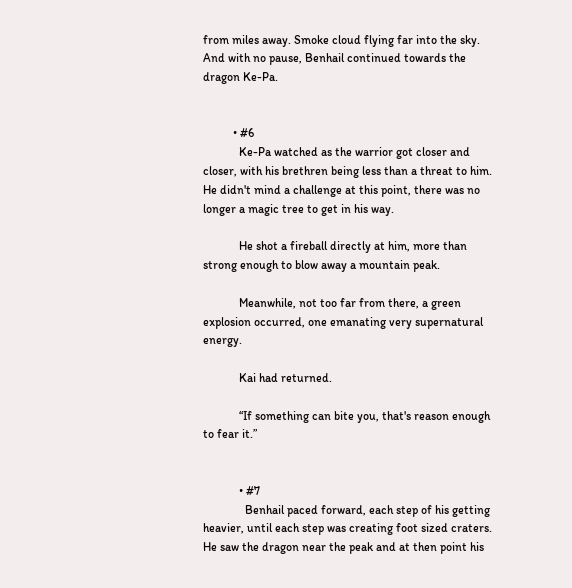from miles away. Smoke cloud flying far into the sky. And with no pause, Benhail continued towards the dragon Ke-Pa.


          • #6
            Ke-Pa watched as the warrior got closer and closer, with his brethren being less than a threat to him. He didn't mind a challenge at this point, there was no longer a magic tree to get in his way.

            He shot a fireball directly at him, more than strong enough to blow away a mountain peak.

            Meanwhile, not too far from there, a green explosion occurred, one emanating very supernatural energy.

            Kai had returned.

            “If something can bite you, that's reason enough to fear it.”


            • #7
              Benhail paced forward, each step of his getting heavier, until each step was creating foot sized craters. He saw the dragon near the peak and at then point his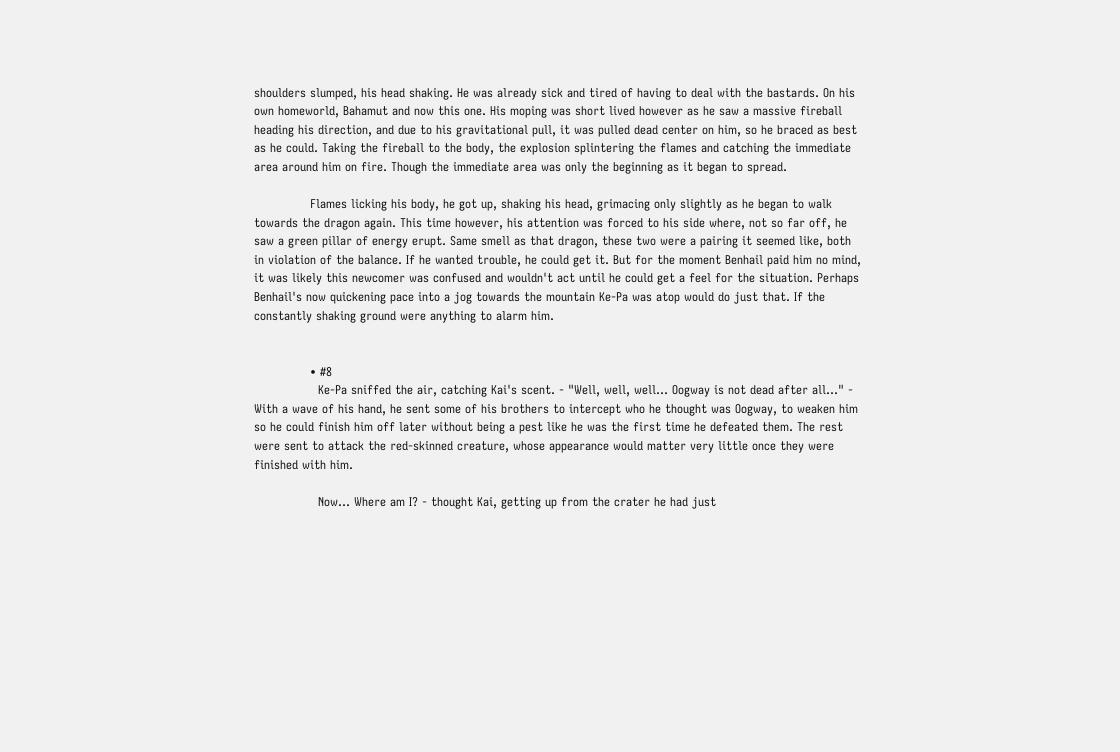shoulders slumped, his head shaking. He was already sick and tired of having to deal with the bastards. On his own homeworld, Bahamut and now this one. His moping was short lived however as he saw a massive fireball heading his direction, and due to his gravitational pull, it was pulled dead center on him, so he braced as best as he could. Taking the fireball to the body, the explosion splintering the flames and catching the immediate area around him on fire. Though the immediate area was only the beginning as it began to spread.

              Flames licking his body, he got up, shaking his head, grimacing only slightly as he began to walk towards the dragon again. This time however, his attention was forced to his side where, not so far off, he saw a green pillar of energy erupt. Same smell as that dragon, these two were a pairing it seemed like, both in violation of the balance. If he wanted trouble, he could get it. But for the moment Benhail paid him no mind, it was likely this newcomer was confused and wouldn't act until he could get a feel for the situation. Perhaps Benhail's now quickening pace into a jog towards the mountain Ke-Pa was atop would do just that. If the constantly shaking ground were anything to alarm him.


              • #8
                Ke-Pa sniffed the air, catching Kai's scent. - "Well, well, well... Oogway is not dead after all..." - With a wave of his hand, he sent some of his brothers to intercept who he thought was Oogway, to weaken him so he could finish him off later without being a pest like he was the first time he defeated them. The rest were sent to attack the red-skinned creature, whose appearance would matter very little once they were finished with him.

                Now... Where am I? - thought Kai, getting up from the crater he had just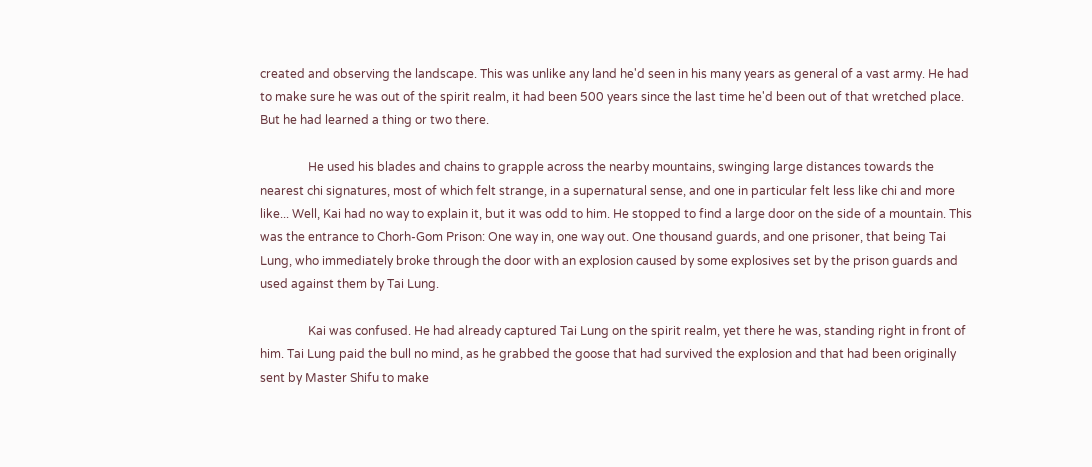created and observing the landscape. This was unlike any land he'd seen in his many years as general of a vast army. He had to make sure he was out of the spirit realm, it had been 500 years since the last time he'd been out of that wretched place. But he had learned a thing or two there.

                He used his blades and chains to grapple across the nearby mountains, swinging large distances towards the nearest chi signatures, most of which felt strange, in a supernatural sense, and one in particular felt less like chi and more like... Well, Kai had no way to explain it, but it was odd to him. He stopped to find a large door on the side of a mountain. This was the entrance to Chorh-Gom Prison: One way in, one way out. One thousand guards, and one prisoner, that being Tai Lung, who immediately broke through the door with an explosion caused by some explosives set by the prison guards and used against them by Tai Lung.

                Kai was confused. He had already captured Tai Lung on the spirit realm, yet there he was, standing right in front of him. Tai Lung paid the bull no mind, as he grabbed the goose that had survived the explosion and that had been originally sent by Master Shifu to make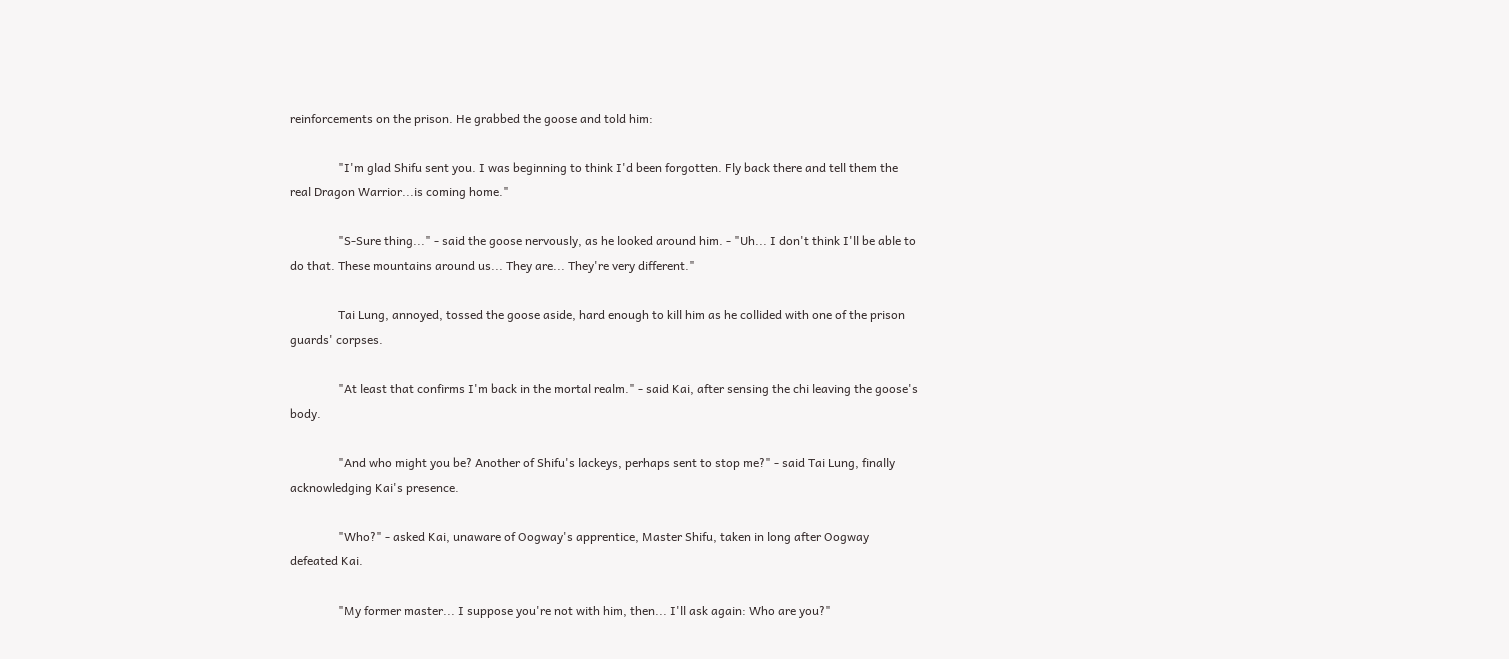reinforcements on the prison. He grabbed the goose and told him:

                "I'm glad Shifu sent you. I was beginning to think I'd been forgotten. Fly back there and tell them the real Dragon Warrior...is coming home."

                "S-Sure thing..." - said the goose nervously, as he looked around him. - "Uh... I don't think I'll be able to do that. These mountains around us... They are... They're very different."

                Tai Lung, annoyed, tossed the goose aside, hard enough to kill him as he collided with one of the prison guards' corpses.

                "At least that confirms I'm back in the mortal realm." - said Kai, after sensing the chi leaving the goose's body.

                "And who might you be? Another of Shifu's lackeys, perhaps sent to stop me?" - said Tai Lung, finally acknowledging Kai's presence.

                "Who?" - asked Kai, unaware of Oogway's apprentice, Master Shifu, taken in long after Oogway defeated Kai.

                "My former master... I suppose you're not with him, then... I'll ask again: Who are you?"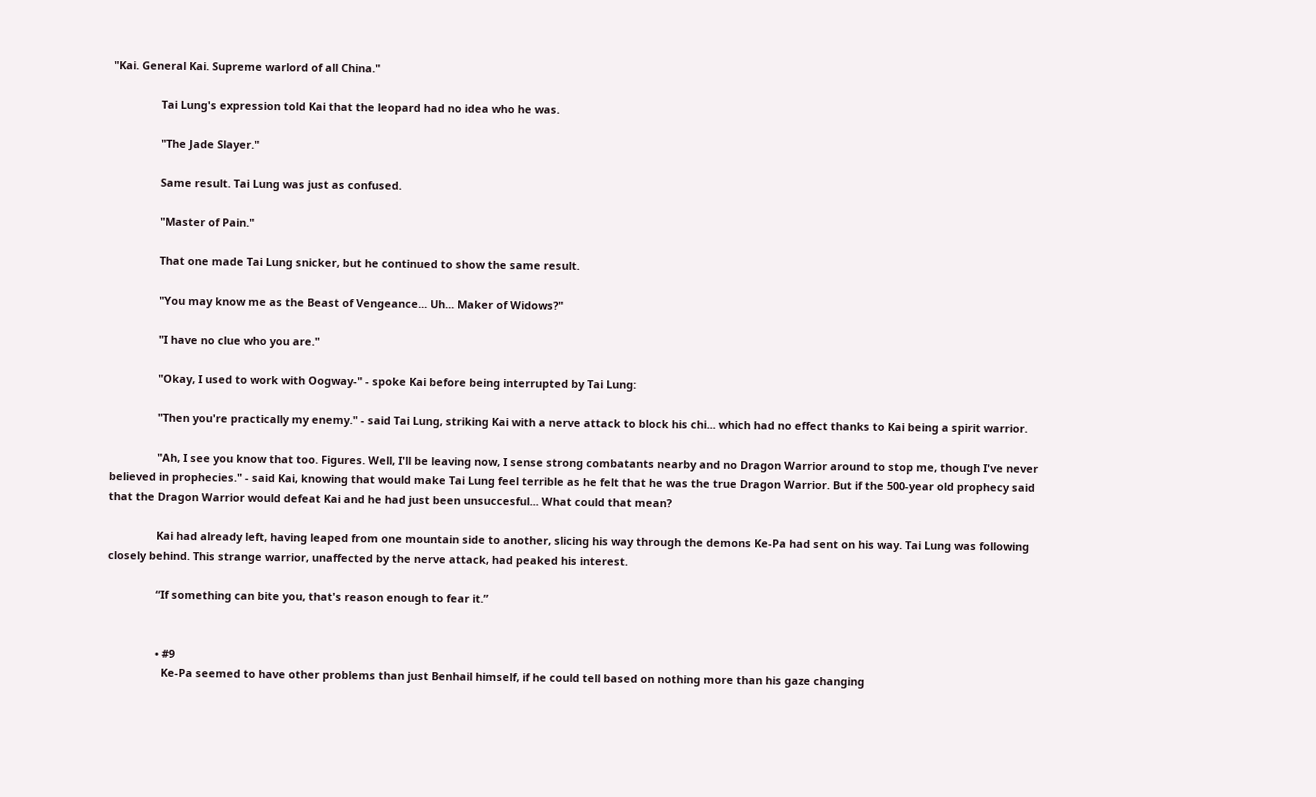"Kai. General Kai. Supreme warlord of all China."

                Tai Lung's expression told Kai that the leopard had no idea who he was.

                "The Jade Slayer."

                Same result. Tai Lung was just as confused.

                "Master of Pain."

                That one made Tai Lung snicker, but he continued to show the same result.

                "You may know me as the Beast of Vengeance... Uh... Maker of Widows?"

                "I have no clue who you are."

                "Okay, I used to work with Oogway-" - spoke Kai before being interrupted by Tai Lung:

                "Then you're practically my enemy." - said Tai Lung, striking Kai with a nerve attack to block his chi... which had no effect thanks to Kai being a spirit warrior.

                "Ah, I see you know that too. Figures. Well, I'll be leaving now, I sense strong combatants nearby and no Dragon Warrior around to stop me, though I've never believed in prophecies." - said Kai, knowing that would make Tai Lung feel terrible as he felt that he was the true Dragon Warrior. But if the 500-year old prophecy said that the Dragon Warrior would defeat Kai and he had just been unsuccesful... What could that mean?

                Kai had already left, having leaped from one mountain side to another, slicing his way through the demons Ke-Pa had sent on his way. Tai Lung was following closely behind. This strange warrior, unaffected by the nerve attack, had peaked his interest.

                “If something can bite you, that's reason enough to fear it.”


                • #9
                  Ke-Pa seemed to have other problems than just Benhail himself, if he could tell based on nothing more than his gaze changing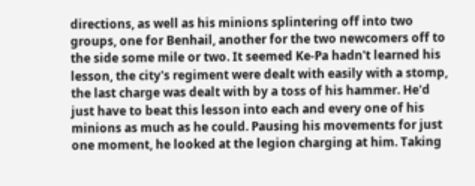directions, as well as his minions splintering off into two groups, one for Benhail, another for the two newcomers off to the side some mile or two. It seemed Ke-Pa hadn't learned his lesson, the city's regiment were dealt with easily with a stomp, the last charge was dealt with by a toss of his hammer. He'd just have to beat this lesson into each and every one of his minions as much as he could. Pausing his movements for just one moment, he looked at the legion charging at him. Taking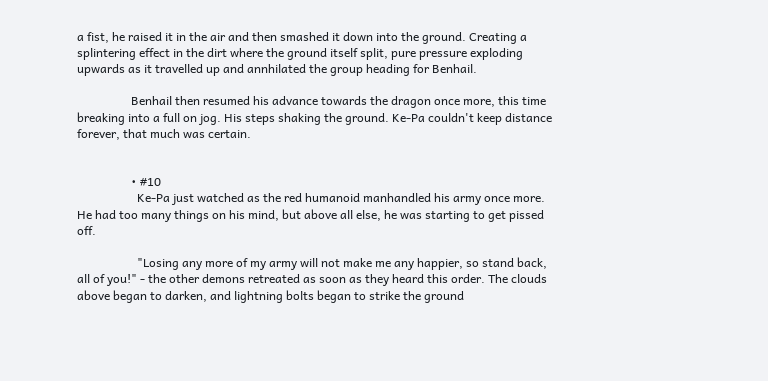a fist, he raised it in the air and then smashed it down into the ground. Creating a splintering effect in the dirt where the ground itself split, pure pressure exploding upwards as it travelled up and annhilated the group heading for Benhail.

                  Benhail then resumed his advance towards the dragon once more, this time breaking into a full on jog. His steps shaking the ground. Ke-Pa couldn't keep distance forever, that much was certain.


                  • #10
                    Ke-Pa just watched as the red humanoid manhandled his army once more. He had too many things on his mind, but above all else, he was starting to get pissed off.

                    "Losing any more of my army will not make me any happier, so stand back, all of you!" - the other demons retreated as soon as they heard this order. The clouds above began to darken, and lightning bolts began to strike the ground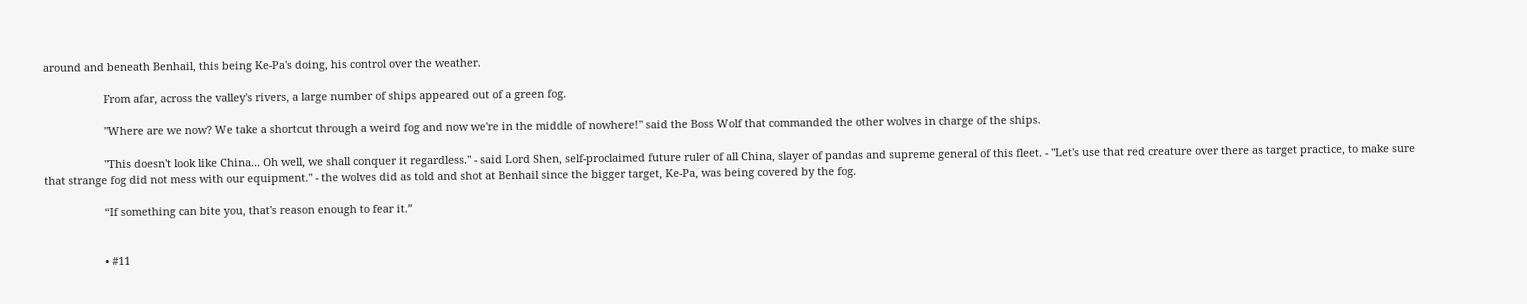around and beneath Benhail, this being Ke-Pa's doing, his control over the weather.

                    From afar, across the valley's rivers, a large number of ships appeared out of a green fog.

                    "Where are we now? We take a shortcut through a weird fog and now we're in the middle of nowhere!" said the Boss Wolf that commanded the other wolves in charge of the ships.

                    "This doesn't look like China... Oh well, we shall conquer it regardless." - said Lord Shen, self-proclaimed future ruler of all China, slayer of pandas and supreme general of this fleet. - "Let's use that red creature over there as target practice, to make sure that strange fog did not mess with our equipment." - the wolves did as told and shot at Benhail since the bigger target, Ke-Pa, was being covered by the fog.

                    “If something can bite you, that's reason enough to fear it.”


                    • #11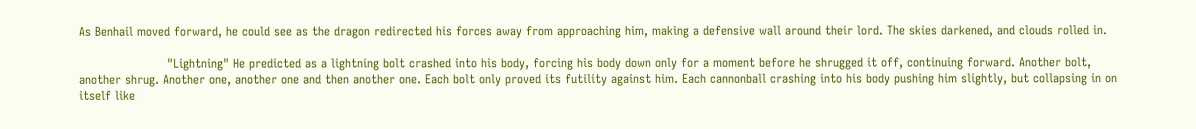As Benhail moved forward, he could see as the dragon redirected his forces away from approaching him, making a defensive wall around their lord. The skies darkened, and clouds rolled in.

                      "Lightning" He predicted as a lightning bolt crashed into his body, forcing his body down only for a moment before he shrugged it off, continuing forward. Another bolt, another shrug. Another one, another one and then another one. Each bolt only proved its futility against him. Each cannonball crashing into his body pushing him slightly, but collapsing in on itself like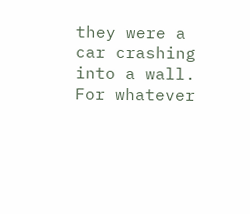they were a car crashing into a wall. For whatever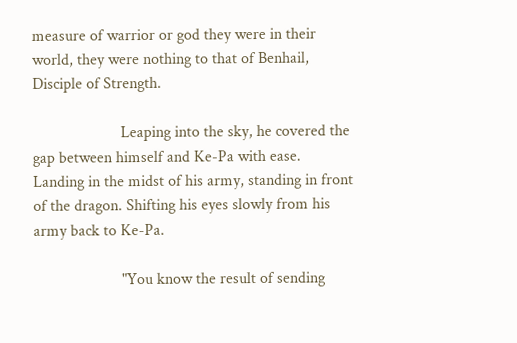measure of warrior or god they were in their world, they were nothing to that of Benhail, Disciple of Strength.

                      Leaping into the sky, he covered the gap between himself and Ke-Pa with ease. Landing in the midst of his army, standing in front of the dragon. Shifting his eyes slowly from his army back to Ke-Pa.

                      "You know the result of sending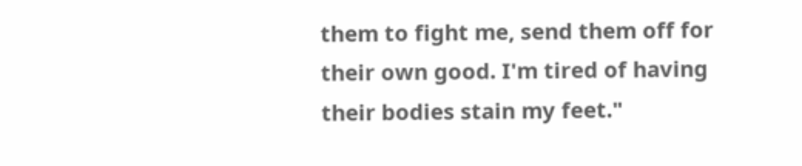them to fight me, send them off for their own good. I'm tired of having their bodies stain my feet."